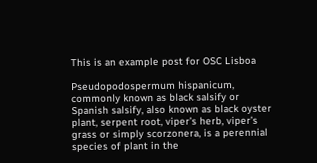This is an example post for OSC Lisboa

Pseudopodospermum hispanicum, commonly known as black salsify or Spanish salsify, also known as black oyster plant, serpent root, viper’s herb, viper’s grass or simply scorzonera, is a perennial species of plant in the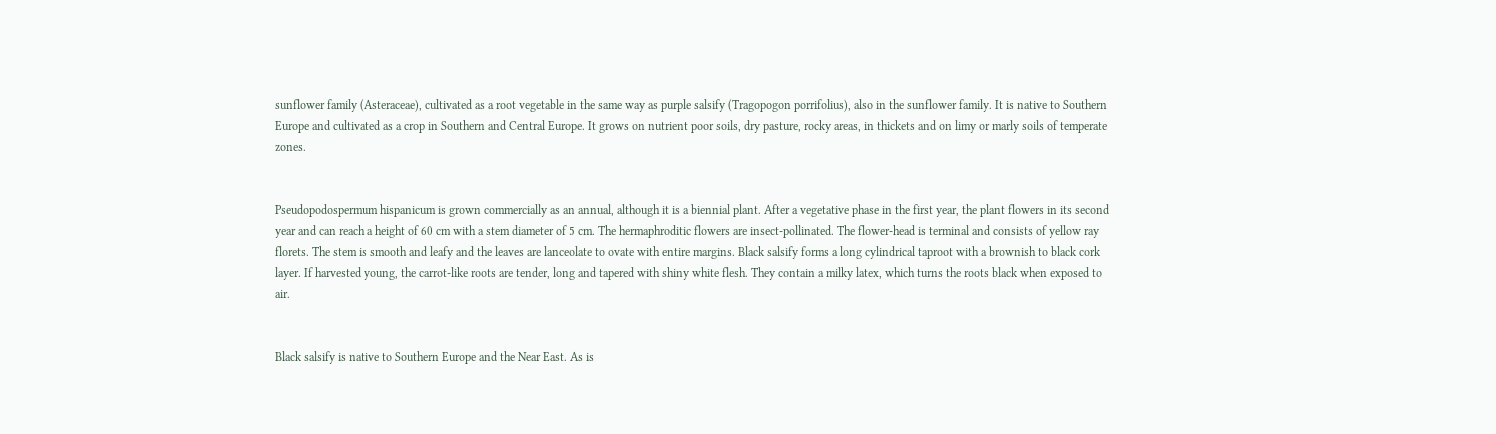sunflower family (Asteraceae), cultivated as a root vegetable in the same way as purple salsify (Tragopogon porrifolius), also in the sunflower family. It is native to Southern Europe and cultivated as a crop in Southern and Central Europe. It grows on nutrient poor soils, dry pasture, rocky areas, in thickets and on limy or marly soils of temperate zones.


Pseudopodospermum hispanicum is grown commercially as an annual, although it is a biennial plant. After a vegetative phase in the first year, the plant flowers in its second year and can reach a height of 60 cm with a stem diameter of 5 cm. The hermaphroditic flowers are insect-pollinated. The flower-head is terminal and consists of yellow ray florets. The stem is smooth and leafy and the leaves are lanceolate to ovate with entire margins. Black salsify forms a long cylindrical taproot with a brownish to black cork layer. If harvested young, the carrot-like roots are tender, long and tapered with shiny white flesh. They contain a milky latex, which turns the roots black when exposed to air.


Black salsify is native to Southern Europe and the Near East. As is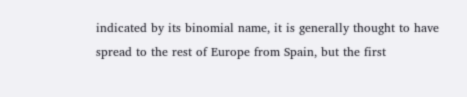indicated by its binomial name, it is generally thought to have spread to the rest of Europe from Spain, but the first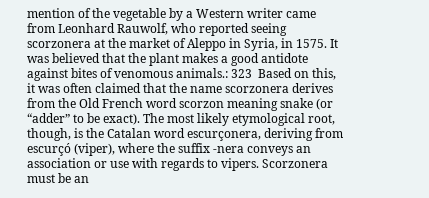mention of the vegetable by a Western writer came from Leonhard Rauwolf, who reported seeing scorzonera at the market of Aleppo in Syria, in 1575. It was believed that the plant makes a good antidote against bites of venomous animals.: 323  Based on this, it was often claimed that the name scorzonera derives from the Old French word scorzon meaning snake (or “adder” to be exact). The most likely etymological root, though, is the Catalan word escurçonera, deriving from escurçó (viper), where the suffix -nera conveys an association or use with regards to vipers. Scorzonera must be an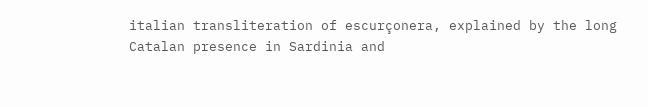italian transliteration of escurçonera, explained by the long Catalan presence in Sardinia and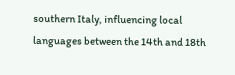southern Italy, influencing local languages between the 14th and 18th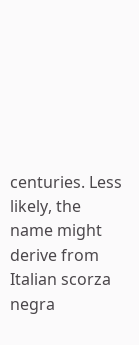centuries. Less likely, the name might derive from Italian scorza negra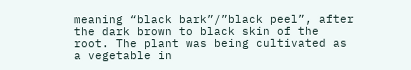meaning “black bark”/”black peel”, after the dark brown to black skin of the root. The plant was being cultivated as a vegetable in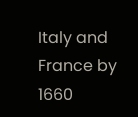Italy and France by 1660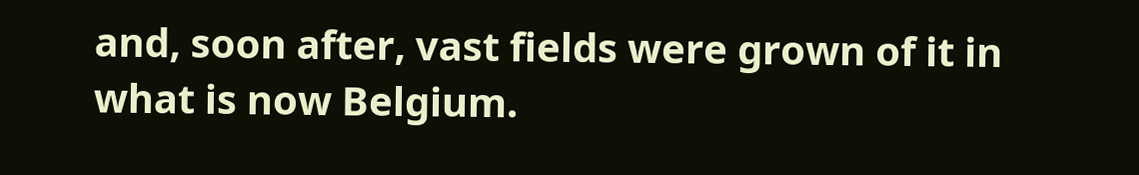and, soon after, vast fields were grown of it in what is now Belgium.